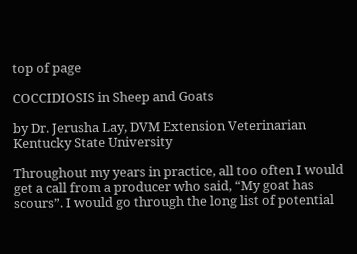top of page

COCCIDIOSIS in Sheep and Goats

by Dr. Jerusha Lay, DVM Extension Veterinarian Kentucky State University

Throughout my years in practice, all too often I would get a call from a producer who said, “My goat has scours”. I would go through the long list of potential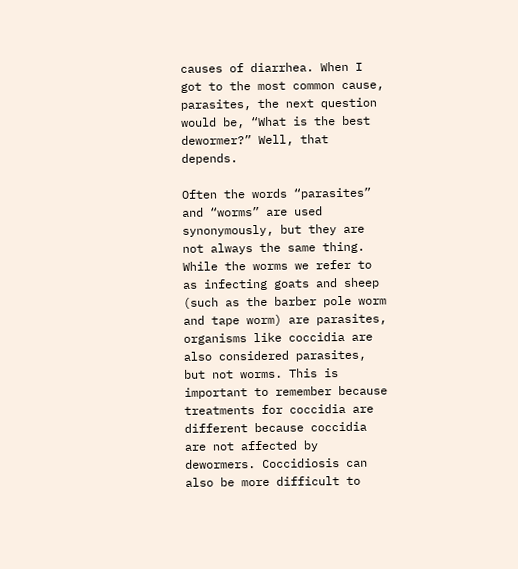causes of diarrhea. When I got to the most common cause, parasites, the next question would be, “What is the best dewormer?” Well, that depends.

Often the words “parasites” and “worms” are used synonymously, but they are not always the same thing. While the worms we refer to as infecting goats and sheep (such as the barber pole worm and tape worm) are parasites, organisms like coccidia are also considered parasites, but not worms. This is important to remember because treatments for coccidia are different because coccidia are not affected by dewormers. Coccidiosis can also be more difficult to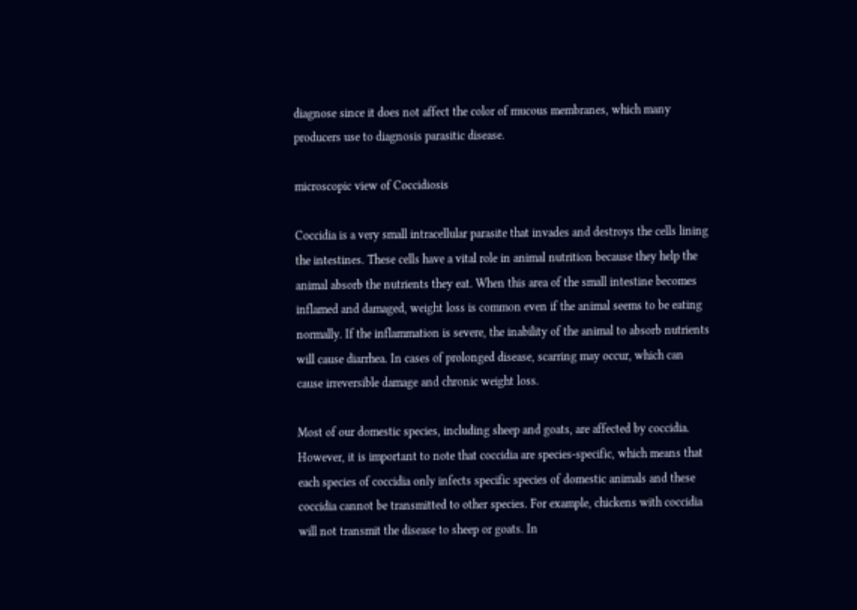diagnose since it does not affect the color of mucous membranes, which many producers use to diagnosis parasitic disease.

microscopic view of Coccidiosis

Coccidia is a very small intracellular parasite that invades and destroys the cells lining the intestines. These cells have a vital role in animal nutrition because they help the animal absorb the nutrients they eat. When this area of the small intestine becomes inflamed and damaged, weight loss is common even if the animal seems to be eating normally. If the inflammation is severe, the inability of the animal to absorb nutrients will cause diarrhea. In cases of prolonged disease, scarring may occur, which can cause irreversible damage and chronic weight loss.

Most of our domestic species, including sheep and goats, are affected by coccidia. However, it is important to note that coccidia are species-specific, which means that each species of coccidia only infects specific species of domestic animals and these coccidia cannot be transmitted to other species. For example, chickens with coccidia will not transmit the disease to sheep or goats. In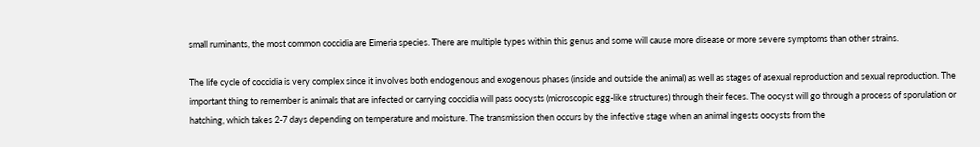small ruminants, the most common coccidia are Eimeria species. There are multiple types within this genus and some will cause more disease or more severe symptoms than other strains.

The life cycle of coccidia is very complex since it involves both endogenous and exogenous phases (inside and outside the animal) as well as stages of asexual reproduction and sexual reproduction. The important thing to remember is animals that are infected or carrying coccidia will pass oocysts (microscopic egg-like structures) through their feces. The oocyst will go through a process of sporulation or hatching, which takes 2-7 days depending on temperature and moisture. The transmission then occurs by the infective stage when an animal ingests oocysts from the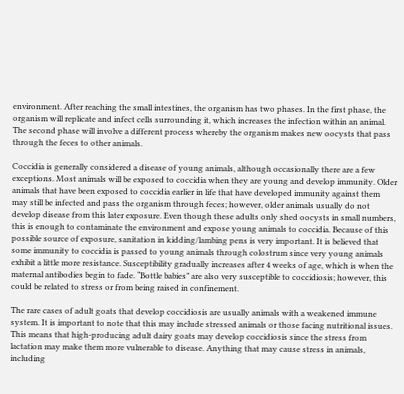environment. After reaching the small intestines, the organism has two phases. In the first phase, the organism will replicate and infect cells surrounding it, which increases the infection within an animal. The second phase will involve a different process whereby the organism makes new oocysts that pass through the feces to other animals.

Coccidia is generally considered a disease of young animals, although occasionally there are a few exceptions. Most animals will be exposed to coccidia when they are young and develop immunity. Older animals that have been exposed to coccidia earlier in life that have developed immunity against them may still be infected and pass the organism through feces; however, older animals usually do not develop disease from this later exposure. Even though these adults only shed oocysts in small numbers, this is enough to contaminate the environment and expose young animals to coccidia. Because of this possible source of exposure, sanitation in kidding/lambing pens is very important. It is believed that some immunity to coccidia is passed to young animals through colostrum since very young animals exhibit a little more resistance. Susceptibility gradually increases after 4 weeks of age, which is when the maternal antibodies begin to fade. “Bottle babies” are also very susceptible to coccidiosis; however, this could be related to stress or from being raised in confinement.

The rare cases of adult goats that develop coccidiosis are usually animals with a weakened immune system. It is important to note that this may include stressed animals or those facing nutritional issues. This means that high-producing adult dairy goats may develop coccidiosis since the stress from lactation may make them more vulnerable to disease. Anything that may cause stress in animals, including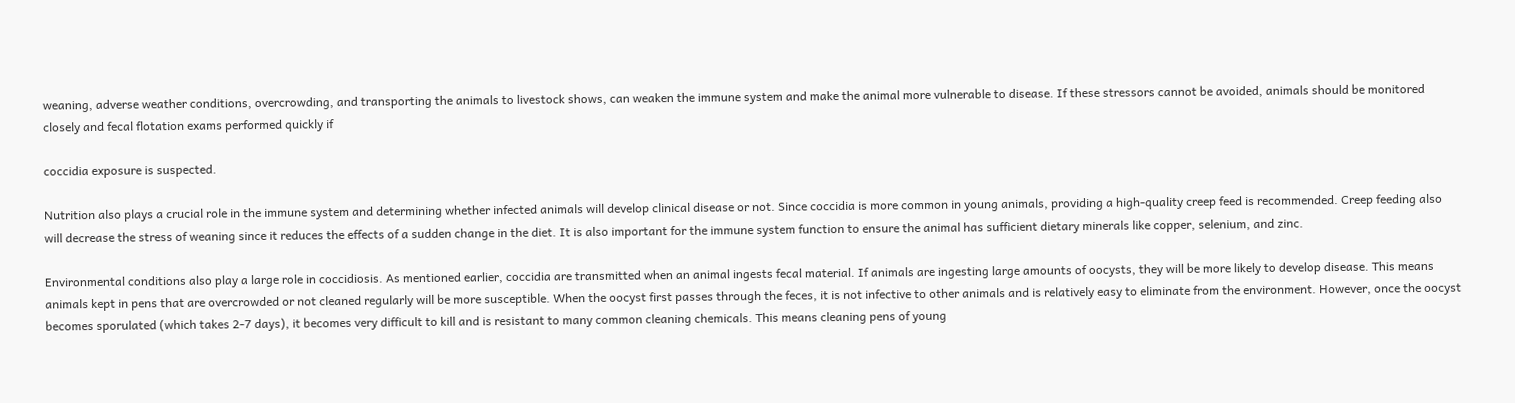weaning, adverse weather conditions, overcrowding, and transporting the animals to livestock shows, can weaken the immune system and make the animal more vulnerable to disease. If these stressors cannot be avoided, animals should be monitored closely and fecal flotation exams performed quickly if

coccidia exposure is suspected.

Nutrition also plays a crucial role in the immune system and determining whether infected animals will develop clinical disease or not. Since coccidia is more common in young animals, providing a high-quality creep feed is recommended. Creep feeding also will decrease the stress of weaning since it reduces the effects of a sudden change in the diet. It is also important for the immune system function to ensure the animal has sufficient dietary minerals like copper, selenium, and zinc.

Environmental conditions also play a large role in coccidiosis. As mentioned earlier, coccidia are transmitted when an animal ingests fecal material. If animals are ingesting large amounts of oocysts, they will be more likely to develop disease. This means animals kept in pens that are overcrowded or not cleaned regularly will be more susceptible. When the oocyst first passes through the feces, it is not infective to other animals and is relatively easy to eliminate from the environment. However, once the oocyst becomes sporulated (which takes 2-7 days), it becomes very difficult to kill and is resistant to many common cleaning chemicals. This means cleaning pens of young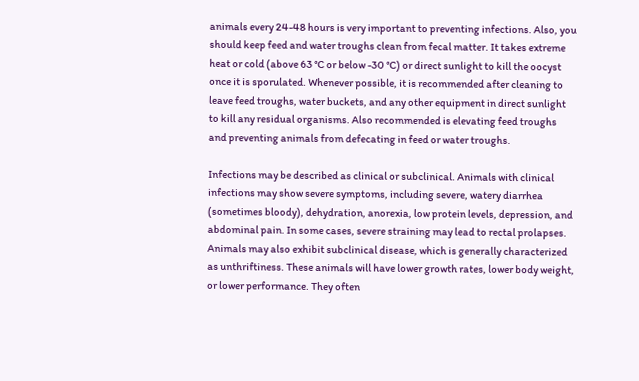animals every 24-48 hours is very important to preventing infections. Also, you should keep feed and water troughs clean from fecal matter. It takes extreme heat or cold (above 63 °C or below -30 °C) or direct sunlight to kill the oocyst once it is sporulated. Whenever possible, it is recommended after cleaning to leave feed troughs, water buckets, and any other equipment in direct sunlight to kill any residual organisms. Also recommended is elevating feed troughs and preventing animals from defecating in feed or water troughs.

Infections may be described as clinical or subclinical. Animals with clinical infections may show severe symptoms, including severe, watery diarrhea (sometimes bloody), dehydration, anorexia, low protein levels, depression, and abdominal pain. In some cases, severe straining may lead to rectal prolapses. Animals may also exhibit subclinical disease, which is generally characterized as unthriftiness. These animals will have lower growth rates, lower body weight, or lower performance. They often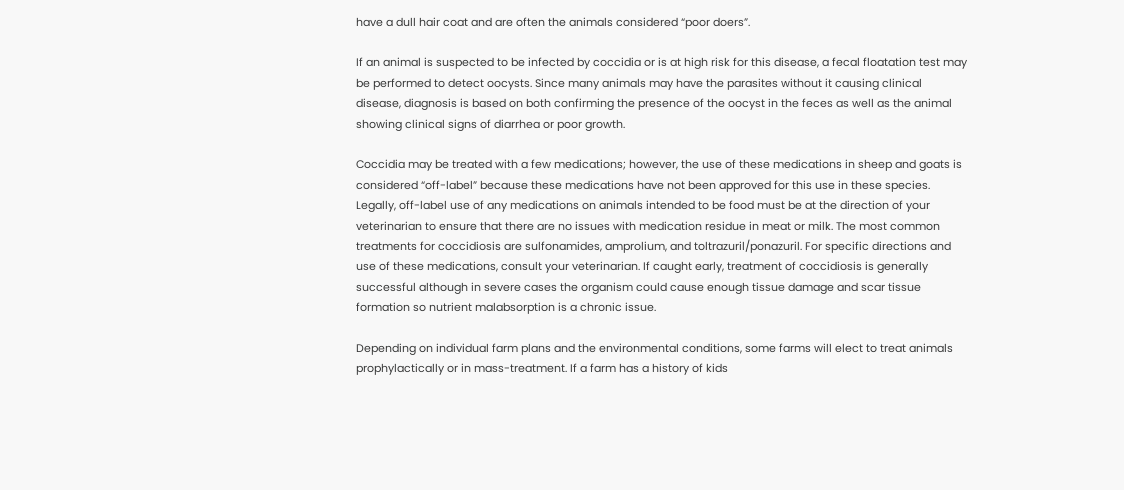have a dull hair coat and are often the animals considered “poor doers”.

If an animal is suspected to be infected by coccidia or is at high risk for this disease, a fecal floatation test may be performed to detect oocysts. Since many animals may have the parasites without it causing clinical disease, diagnosis is based on both confirming the presence of the oocyst in the feces as well as the animal showing clinical signs of diarrhea or poor growth.

Coccidia may be treated with a few medications; however, the use of these medications in sheep and goats is considered “off-label” because these medications have not been approved for this use in these species. Legally, off-label use of any medications on animals intended to be food must be at the direction of your veterinarian to ensure that there are no issues with medication residue in meat or milk. The most common treatments for coccidiosis are sulfonamides, amprolium, and toltrazuril/ponazuril. For specific directions and use of these medications, consult your veterinarian. If caught early, treatment of coccidiosis is generally successful although in severe cases the organism could cause enough tissue damage and scar tissue formation so nutrient malabsorption is a chronic issue.

Depending on individual farm plans and the environmental conditions, some farms will elect to treat animals prophylactically or in mass-treatment. If a farm has a history of kids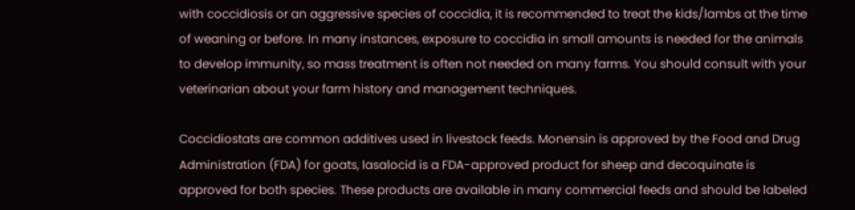with coccidiosis or an aggressive species of coccidia, it is recommended to treat the kids/lambs at the time of weaning or before. In many instances, exposure to coccidia in small amounts is needed for the animals to develop immunity, so mass treatment is often not needed on many farms. You should consult with your veterinarian about your farm history and management techniques.

Coccidiostats are common additives used in livestock feeds. Monensin is approved by the Food and Drug Administration (FDA) for goats, lasalocid is a FDA-approved product for sheep and decoquinate is approved for both species. These products are available in many commercial feeds and should be labeled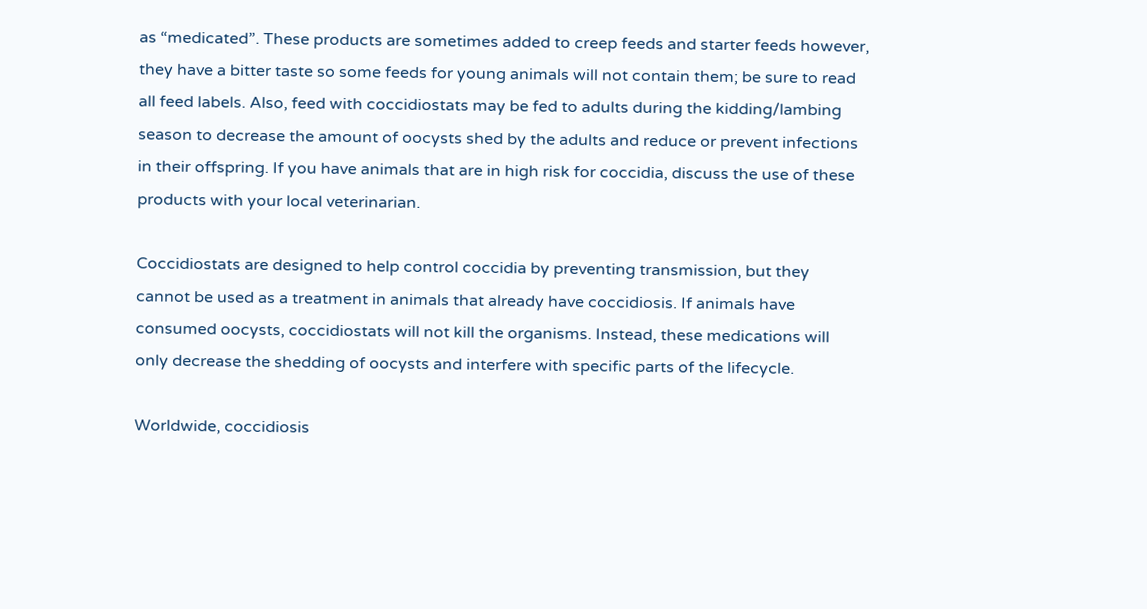as “medicated”. These products are sometimes added to creep feeds and starter feeds however, they have a bitter taste so some feeds for young animals will not contain them; be sure to read all feed labels. Also, feed with coccidiostats may be fed to adults during the kidding/lambing season to decrease the amount of oocysts shed by the adults and reduce or prevent infections in their offspring. If you have animals that are in high risk for coccidia, discuss the use of these products with your local veterinarian.

Coccidiostats are designed to help control coccidia by preventing transmission, but they cannot be used as a treatment in animals that already have coccidiosis. If animals have consumed oocysts, coccidiostats will not kill the organisms. Instead, these medications will only decrease the shedding of oocysts and interfere with specific parts of the lifecycle.

Worldwide, coccidiosis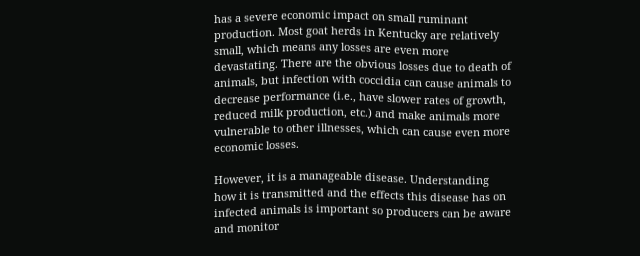has a severe economic impact on small ruminant production. Most goat herds in Kentucky are relatively small, which means any losses are even more devastating. There are the obvious losses due to death of animals, but infection with coccidia can cause animals to decrease performance (i.e., have slower rates of growth, reduced milk production, etc.) and make animals more vulnerable to other illnesses, which can cause even more economic losses.

However, it is a manageable disease. Understanding how it is transmitted and the effects this disease has on infected animals is important so producers can be aware and monitor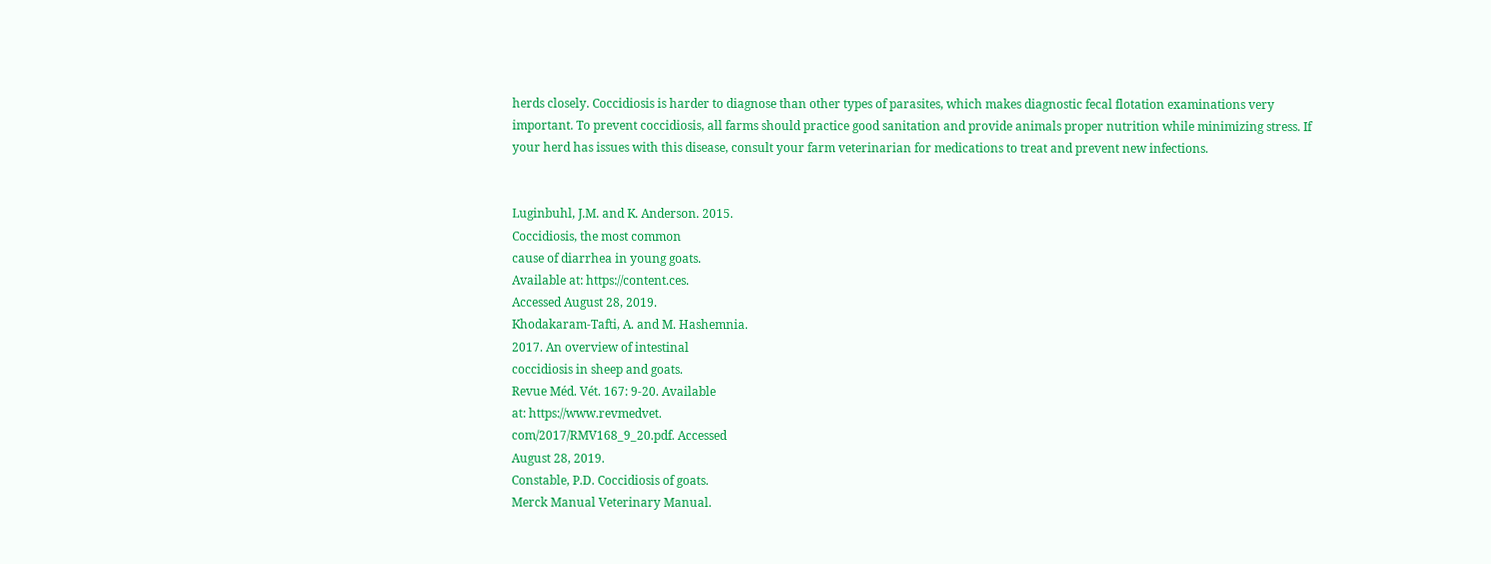herds closely. Coccidiosis is harder to diagnose than other types of parasites, which makes diagnostic fecal flotation examinations very important. To prevent coccidiosis, all farms should practice good sanitation and provide animals proper nutrition while minimizing stress. If your herd has issues with this disease, consult your farm veterinarian for medications to treat and prevent new infections.


Luginbuhl, J.M. and K. Anderson. 2015.
Coccidiosis, the most common
cause of diarrhea in young goats.
Available at: https://content.ces.
Accessed August 28, 2019.
Khodakaram-Tafti, A. and M. Hashemnia.
2017. An overview of intestinal
coccidiosis in sheep and goats.
Revue Méd. Vét. 167: 9-20. Available
at: https://www.revmedvet.
com/2017/RMV168_9_20.pdf. Accessed
August 28, 2019.
Constable, P.D. Coccidiosis of goats.
Merck Manual Veterinary Manual.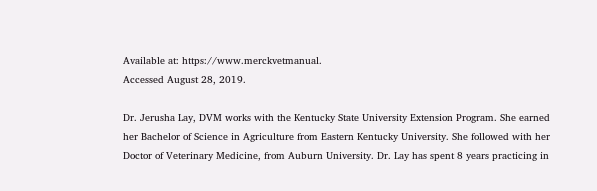Available at: https://www.merckvetmanual.
Accessed August 28, 2019.

Dr. Jerusha Lay, DVM works with the Kentucky State University Extension Program. She earned her Bachelor of Science in Agriculture from Eastern Kentucky University. She followed with her Doctor of Veterinary Medicine, from Auburn University. Dr. Lay has spent 8 years practicing in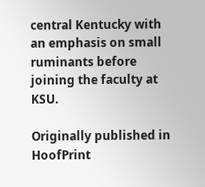central Kentucky with an emphasis on small ruminants before joining the faculty at KSU.

Originally published in HoofPrint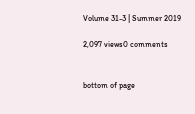Volume 31-3 | Summer 2019

2,097 views0 comments


bottom of page